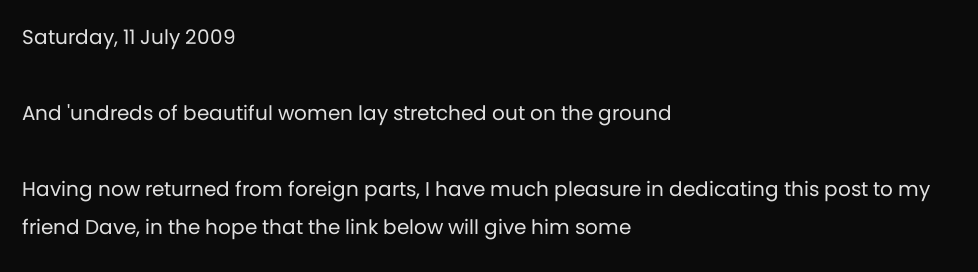Saturday, 11 July 2009

And 'undreds of beautiful women lay stretched out on the ground

Having now returned from foreign parts, I have much pleasure in dedicating this post to my friend Dave, in the hope that the link below will give him some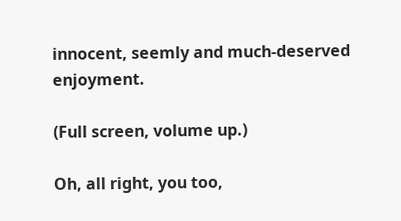innocent, seemly and much-deserved enjoyment.

(Full screen, volume up.)

Oh, all right, you too,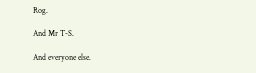Rog.

And Mr T-S.

And everyone else.